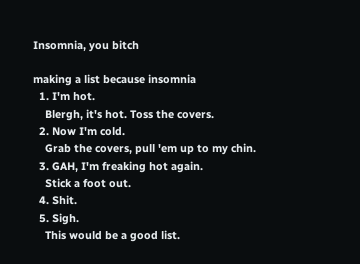Insomnia, you bitch

making a list because insomnia
  1. I'm hot.
    Blergh, it's hot. Toss the covers.
  2. Now I'm cold.
    Grab the covers, pull 'em up to my chin.
  3. GAH, I'm freaking hot again.
    Stick a foot out.
  4. Shit.
  5. Sigh.
    This would be a good list.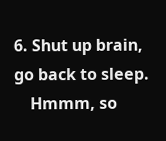6. Shut up brain, go back to sleep.
    Hmmm, so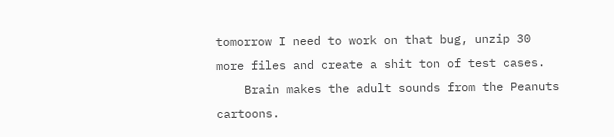tomorrow I need to work on that bug, unzip 30 more files and create a shit ton of test cases.
    Brain makes the adult sounds from the Peanuts cartoons.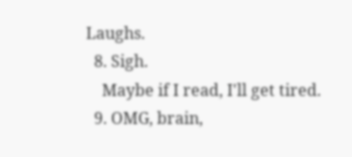Laughs.
  8. Sigh.
    Maybe if I read, I'll get tired.
  9. OMG, brain,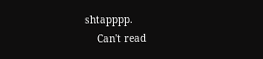shtapppp.
    Can't read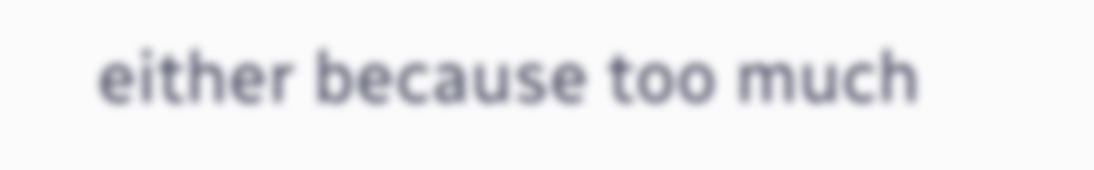either because too much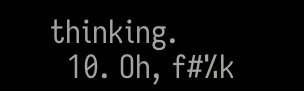thinking.
  10. Oh, f#%k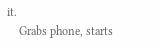it.
    Grabs phone, starts